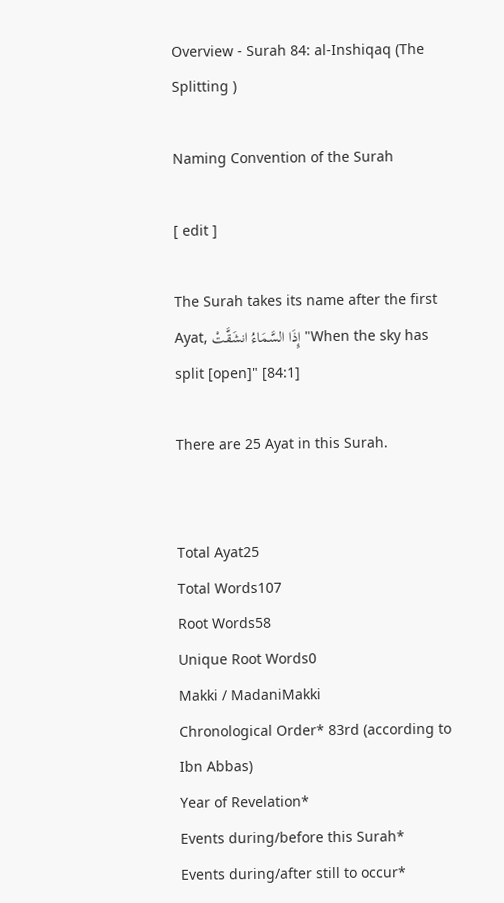Overview - Surah 84: al-Inshiqaq (The Splitting )

Naming Convention of the Surah

[ edit ]

The Surah takes its name after the first Ayat, إِذَا السَّمَاءُ انشَقَّتْ "When the sky has split [open]" [84:1]

There are 25 Ayat in this Surah.


Total Ayat25
Total Words107
Root Words58
Unique Root Words0
Makki / MadaniMakki
Chronological Order* 83rd (according to Ibn Abbas)
Year of Revelation*
Events during/before this Surah*
Events during/after still to occur*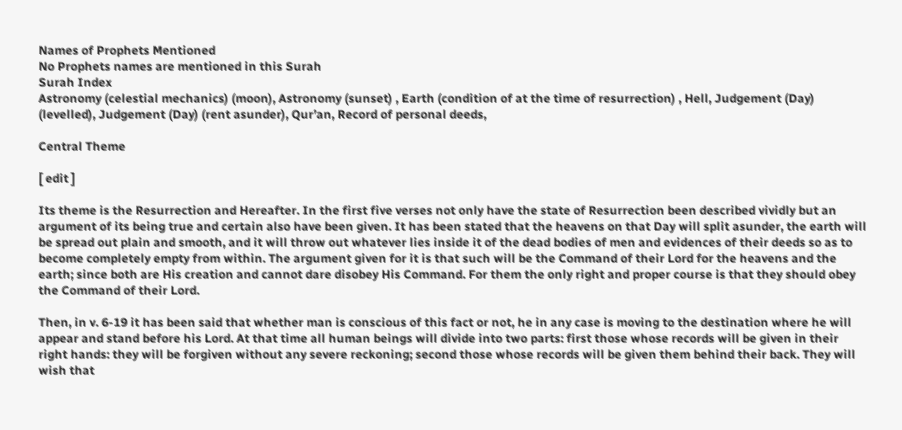Names of Prophets Mentioned
No Prophets names are mentioned in this Surah
Surah Index
Astronomy (celestial mechanics) (moon), Astronomy (sunset) , Earth (condition of at the time of resurrection) , Hell, Judgement (Day) (levelled), Judgement (Day) (rent asunder), Qur’an, Record of personal deeds,

Central Theme

[ edit ]

Its theme is the Resurrection and Hereafter. In the first five verses not only have the state of Resurrection been described vividly but an argument of its being true and certain also have been given. It has been stated that the heavens on that Day will split asunder, the earth will be spread out plain and smooth, and it will throw out whatever lies inside it of the dead bodies of men and evidences of their deeds so as to become completely empty from within. The argument given for it is that such will be the Command of their Lord for the heavens and the earth; since both are His creation and cannot dare disobey His Command. For them the only right and proper course is that they should obey the Command of their Lord.

Then, in v. 6-19 it has been said that whether man is conscious of this fact or not, he in any case is moving to the destination where he will appear and stand before his Lord. At that time all human beings will divide into two parts: first those whose records will be given in their right hands: they will be forgiven without any severe reckoning; second those whose records will be given them behind their back. They will wish that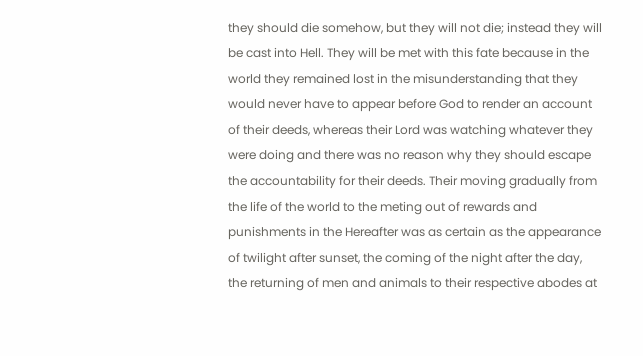they should die somehow, but they will not die; instead they will be cast into Hell. They will be met with this fate because in the world they remained lost in the misunderstanding that they would never have to appear before God to render an account of their deeds, whereas their Lord was watching whatever they were doing and there was no reason why they should escape the accountability for their deeds. Their moving gradually from the life of the world to the meting out of rewards and punishments in the Hereafter was as certain as the appearance of twilight after sunset, the coming of the night after the day, the returning of men and animals to their respective abodes at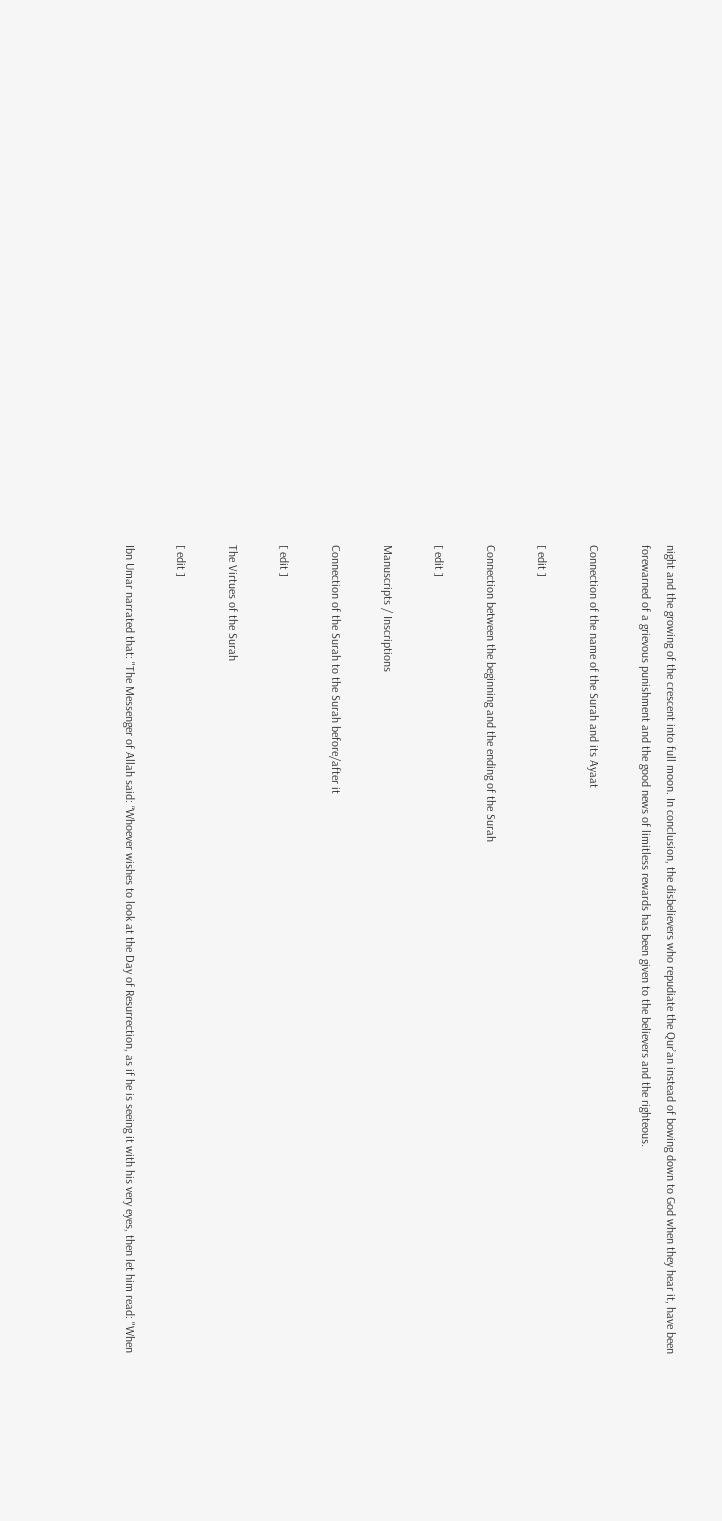night and the growing of the crescent into full moon. In conclusion, the disbelievers who repudiate the Qur’an instead of bowing down to God when they hear it, have been forewarned of a grievous punishment and the good news of limitless rewards has been given to the believers and the righteous.

Connection of the name of the Surah and its Ayaat

[ edit ]

Connection between the beginning and the ending of the Surah

[ edit ]

Manuscripts / Inscriptions

Connection of the Surah to the Surah before/after it

[ edit ]

The Virtues of the Surah

[ edit ]

Ibn Umar narrated that: "The Messenger of Allah said: “Whoever wishes to look at the Day of Resurrection, as if he is seeing it with his very eyes, then let him read: "When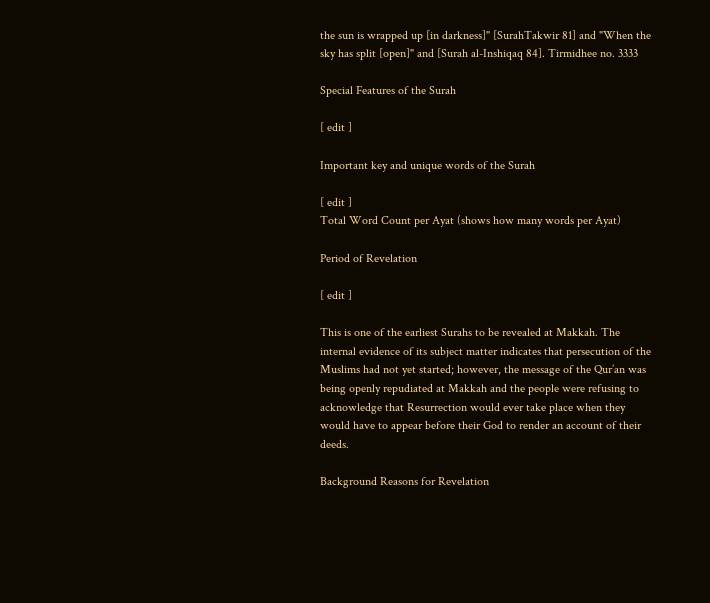the sun is wrapped up [in darkness]" [SurahTakwir 81] and "When the sky has split [open]" and [Surah al-Inshiqaq 84]. Tirmidhee no. 3333

Special Features of the Surah

[ edit ]

Important key and unique words of the Surah

[ edit ]
Total Word Count per Ayat (shows how many words per Ayat)

Period of Revelation

[ edit ]

This is one of the earliest Surahs to be revealed at Makkah. The internal evidence of its subject matter indicates that persecution of the Muslims had not yet started; however, the message of the Qur’an was being openly repudiated at Makkah and the people were refusing to acknowledge that Resurrection would ever take place when they would have to appear before their God to render an account of their deeds.

Background Reasons for Revelation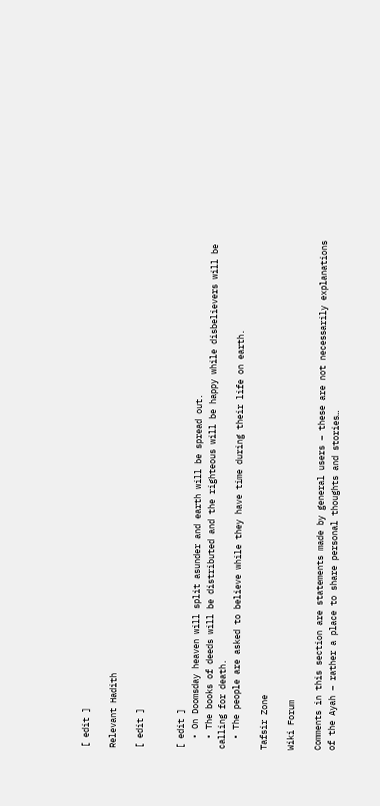[ edit ]

Relevant Hadith

[ edit ]


[ edit ]
  • On Doomsday heaven will split asunder and earth will be spread out.
  • The books of deeds will be distributed and the righteous will be happy while disbelievers will be calling for death.
  • The people are asked to believe while they have time during their life on earth.

Tafsir Zone

Wiki Forum

Comments in this section are statements made by general users – these are not necessarily explanations of the Ayah – rather a place to share personal thoughts and stories…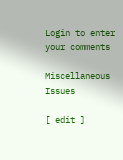Login to enter your comments

Miscellaneous Issues

[ edit ]